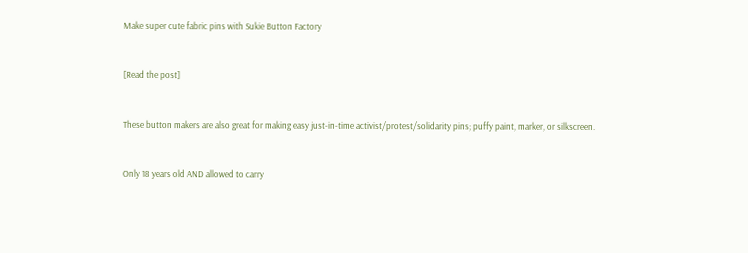Make super cute fabric pins with Sukie Button Factory


[Read the post]


These button makers are also great for making easy just-in-time activist/protest/solidarity pins; puffy paint, marker, or silkscreen.


Only 18 years old AND allowed to carry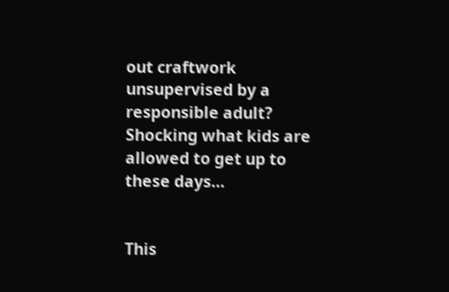out craftwork unsupervised by a responsible adult? Shocking what kids are allowed to get up to these days…


This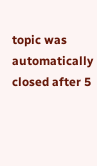topic was automatically closed after 5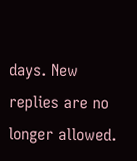days. New replies are no longer allowed.